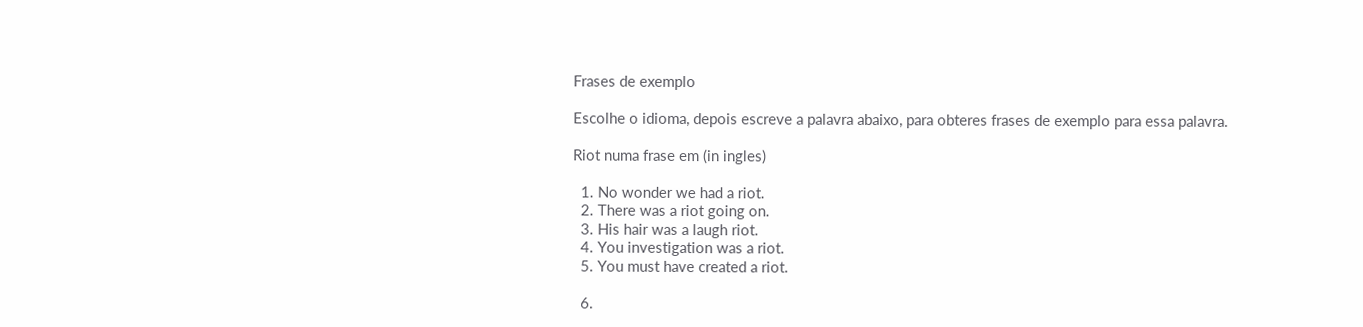Frases de exemplo

Escolhe o idioma, depois escreve a palavra abaixo, para obteres frases de exemplo para essa palavra.

Riot numa frase em (in ingles)

  1. No wonder we had a riot.
  2. There was a riot going on.
  3. His hair was a laugh riot.
  4. You investigation was a riot.
  5. You must have created a riot.

  6.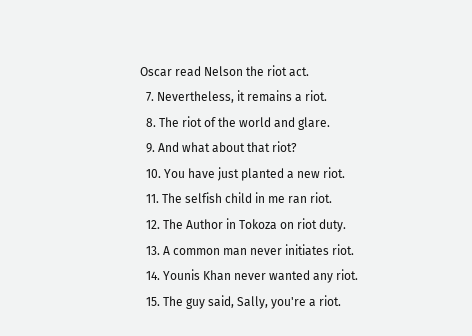Oscar read Nelson the riot act.
  7. Nevertheless, it remains a riot.
  8. The riot of the world and glare.
  9. And what about that riot?
  10. You have just planted a new riot.
  11. The selfish child in me ran riot.
  12. The Author in Tokoza on riot duty.
  13. A common man never initiates riot.
  14. Younis Khan never wanted any riot.
  15. The guy said, Sally, you're a riot.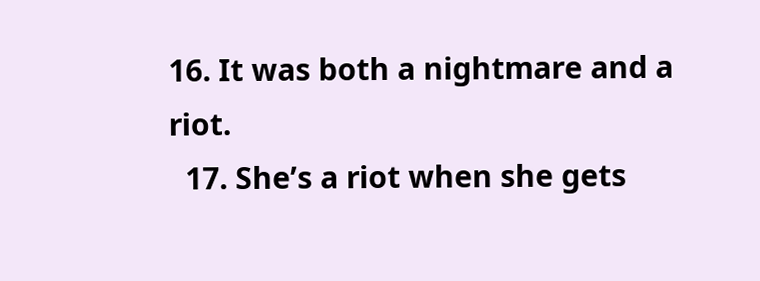16. It was both a nightmare and a riot.
  17. She’s a riot when she gets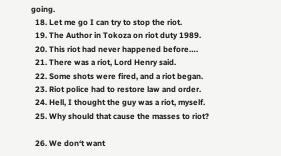going.
  18. Let me go I can try to stop the riot.
  19. The Author in Tokoza on riot duty 1989.
  20. This riot had never happened before….
  21. There was a riot, Lord Henry said.
  22. Some shots were fired, and a riot began.
  23. Riot police had to restore law and order.
  24. Hell, I thought the guy was a riot, myself.
  25. Why should that cause the masses to riot?

  26. We don‘t want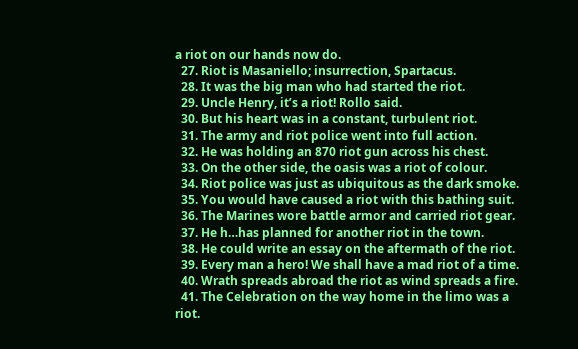a riot on our hands now do.
  27. Riot is Masaniello; insurrection, Spartacus.
  28. It was the big man who had started the riot.
  29. Uncle Henry, it’s a riot! Rollo said.
  30. But his heart was in a constant, turbulent riot.
  31. The army and riot police went into full action.
  32. He was holding an 870 riot gun across his chest.
  33. On the other side, the oasis was a riot of colour.
  34. Riot police was just as ubiquitous as the dark smoke.
  35. You would have caused a riot with this bathing suit.
  36. The Marines wore battle armor and carried riot gear.
  37. He h…has planned for another riot in the town.
  38. He could write an essay on the aftermath of the riot.
  39. Every man a hero! We shall have a mad riot of a time.
  40. Wrath spreads abroad the riot as wind spreads a fire.
  41. The Celebration on the way home in the limo was a riot.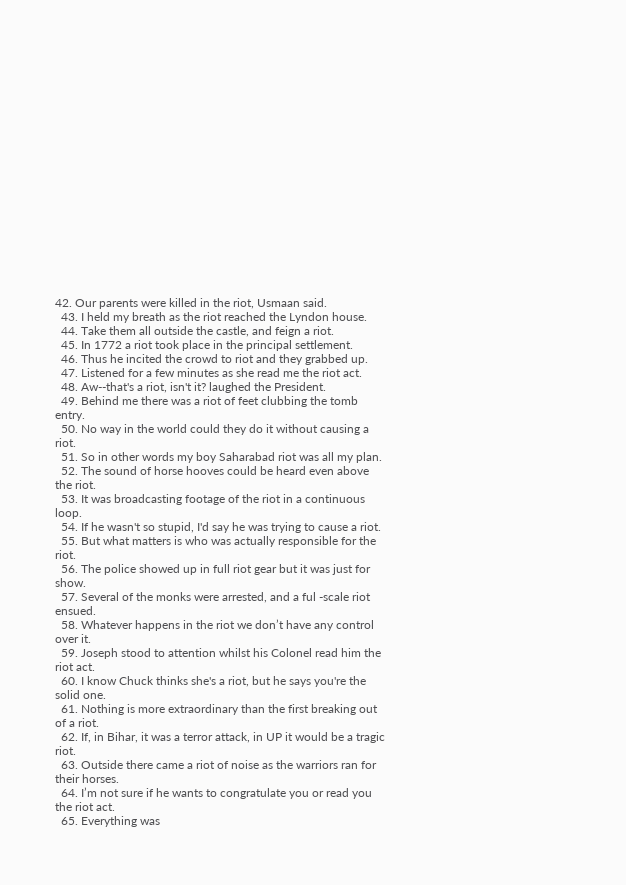42. Our parents were killed in the riot, Usmaan said.
  43. I held my breath as the riot reached the Lyndon house.
  44. Take them all outside the castle, and feign a riot.
  45. In 1772 a riot took place in the principal settlement.
  46. Thus he incited the crowd to riot and they grabbed up.
  47. Listened for a few minutes as she read me the riot act.
  48. Aw--that's a riot, isn't it? laughed the President.
  49. Behind me there was a riot of feet clubbing the tomb entry.
  50. No way in the world could they do it without causing a riot.
  51. So in other words my boy Saharabad riot was all my plan.
  52. The sound of horse hooves could be heard even above the riot.
  53. It was broadcasting footage of the riot in a continuous loop.
  54. If he wasn't so stupid, I'd say he was trying to cause a riot.
  55. But what matters is who was actually responsible for the riot.
  56. The police showed up in full riot gear but it was just for show.
  57. Several of the monks were arrested, and a ful -scale riot ensued.
  58. Whatever happens in the riot we don’t have any control over it.
  59. Joseph stood to attention whilst his Colonel read him the riot act.
  60. I know Chuck thinks she's a riot, but he says you're the solid one.
  61. Nothing is more extraordinary than the first breaking out of a riot.
  62. If, in Bihar, it was a terror attack, in UP it would be a tragic riot.
  63. Outside there came a riot of noise as the warriors ran for their horses.
  64. I’m not sure if he wants to congratulate you or read you the riot act.
  65. Everything was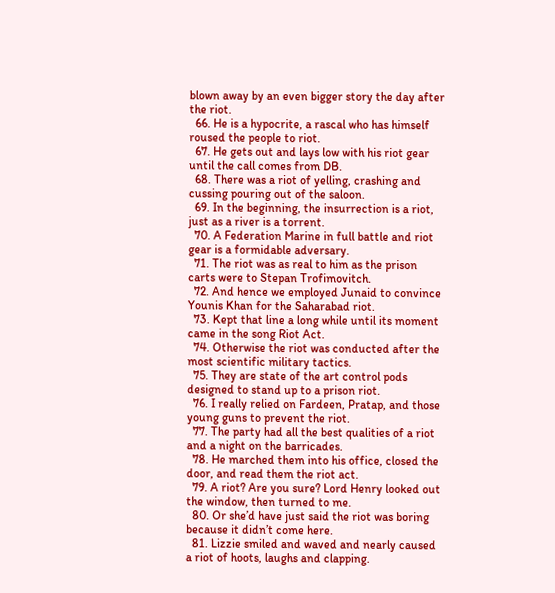blown away by an even bigger story the day after the riot.
  66. He is a hypocrite, a rascal who has himself roused the people to riot.
  67. He gets out and lays low with his riot gear until the call comes from DB.
  68. There was a riot of yelling, crashing and cussing pouring out of the saloon.
  69. In the beginning, the insurrection is a riot, just as a river is a torrent.
  70. A Federation Marine in full battle and riot gear is a formidable adversary.
  71. The riot was as real to him as the prison carts were to Stepan Trofimovitch.
  72. And hence we employed Junaid to convince Younis Khan for the Saharabad riot.
  73. Kept that line a long while until its moment came in the song Riot Act.
  74. Otherwise the riot was conducted after the most scientific military tactics.
  75. They are state of the art control pods designed to stand up to a prison riot.
  76. I really relied on Fardeen, Pratap, and those young guns to prevent the riot.
  77. The party had all the best qualities of a riot and a night on the barricades.
  78. He marched them into his office, closed the door, and read them the riot act.
  79. A riot? Are you sure? Lord Henry looked out the window, then turned to me.
  80. Or she’d have just said the riot was boring because it didn’t come here.
  81. Lizzie smiled and waved and nearly caused a riot of hoots, laughs and clapping.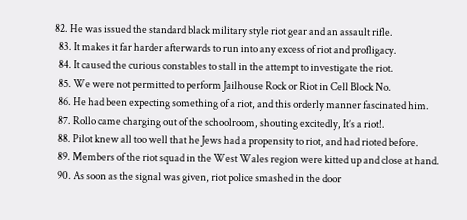82. He was issued the standard black military style riot gear and an assault rifle.
  83. It makes it far harder afterwards to run into any excess of riot and profligacy.
  84. It caused the curious constables to stall in the attempt to investigate the riot.
  85. We were not permitted to perform Jailhouse Rock or Riot in Cell Block No.
  86. He had been expecting something of a riot, and this orderly manner fascinated him.
  87. Rollo came charging out of the schoolroom, shouting excitedly, It’s a riot!.
  88. Pilot knew all too well that he Jews had a propensity to riot, and had rioted before.
  89. Members of the riot squad in the West Wales region were kitted up and close at hand.
  90. As soon as the signal was given, riot police smashed in the door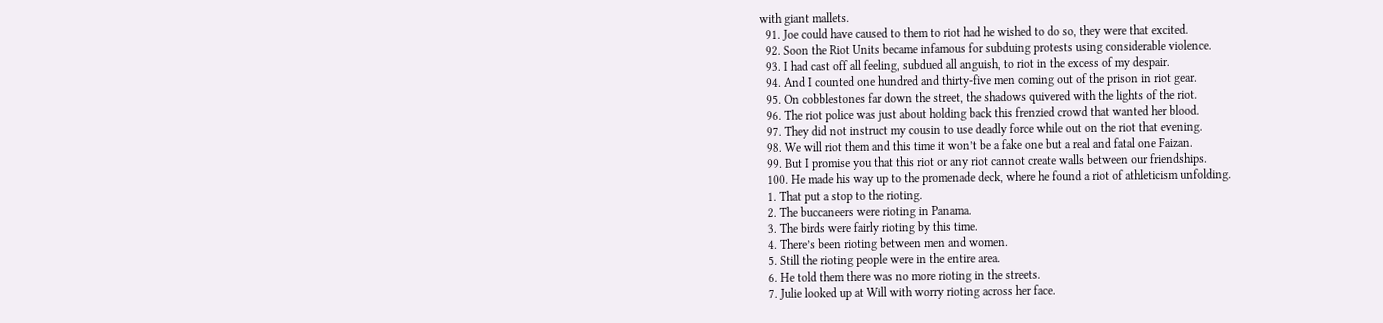with giant mallets.
  91. Joe could have caused to them to riot had he wished to do so, they were that excited.
  92. Soon the Riot Units became infamous for subduing protests using considerable violence.
  93. I had cast off all feeling, subdued all anguish, to riot in the excess of my despair.
  94. And I counted one hundred and thirty-five men coming out of the prison in riot gear.
  95. On cobblestones far down the street, the shadows quivered with the lights of the riot.
  96. The riot police was just about holding back this frenzied crowd that wanted her blood.
  97. They did not instruct my cousin to use deadly force while out on the riot that evening.
  98. We will riot them and this time it won’t be a fake one but a real and fatal one Faizan.
  99. But I promise you that this riot or any riot cannot create walls between our friendships.
  100. He made his way up to the promenade deck, where he found a riot of athleticism unfolding.
  1. That put a stop to the rioting.
  2. The buccaneers were rioting in Panama.
  3. The birds were fairly rioting by this time.
  4. There’s been rioting between men and women.
  5. Still the rioting people were in the entire area.
  6. He told them there was no more rioting in the streets.
  7. Julie looked up at Will with worry rioting across her face.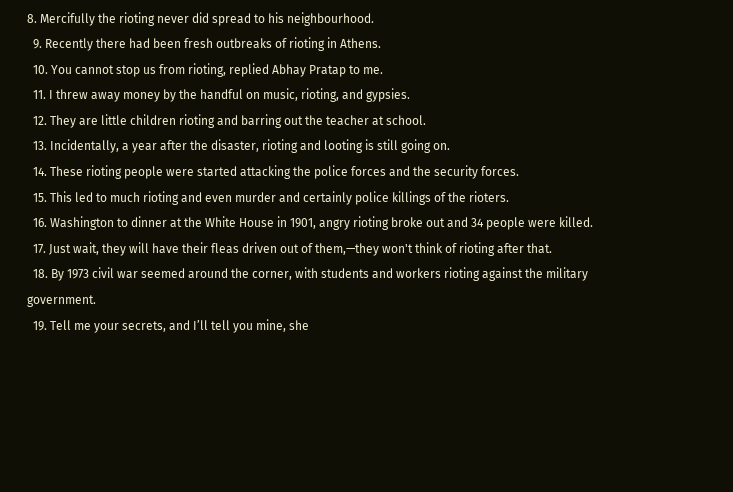8. Mercifully the rioting never did spread to his neighbourhood.
  9. Recently there had been fresh outbreaks of rioting in Athens.
  10. You cannot stop us from rioting, replied Abhay Pratap to me.
  11. I threw away money by the handful on music, rioting, and gypsies.
  12. They are little children rioting and barring out the teacher at school.
  13. Incidentally, a year after the disaster, rioting and looting is still going on.
  14. These rioting people were started attacking the police forces and the security forces.
  15. This led to much rioting and even murder and certainly police killings of the rioters.
  16. Washington to dinner at the White House in 1901, angry rioting broke out and 34 people were killed.
  17. Just wait, they will have their fleas driven out of them,—they won't think of rioting after that.
  18. By 1973 civil war seemed around the corner, with students and workers rioting against the military government.
  19. Tell me your secrets, and I’ll tell you mine, she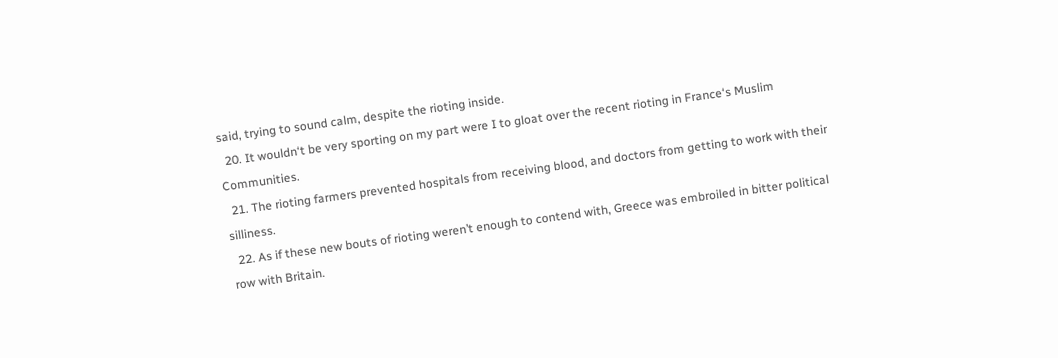said, trying to sound calm, despite the rioting inside.
  20. It wouldn‘t be very sporting on my part were I to gloat over the recent rioting in France‘s Muslim Communities.
  21. The rioting farmers prevented hospitals from receiving blood, and doctors from getting to work with their silliness.
  22. As if these new bouts of rioting weren’t enough to contend with, Greece was embroiled in bitter political row with Britain.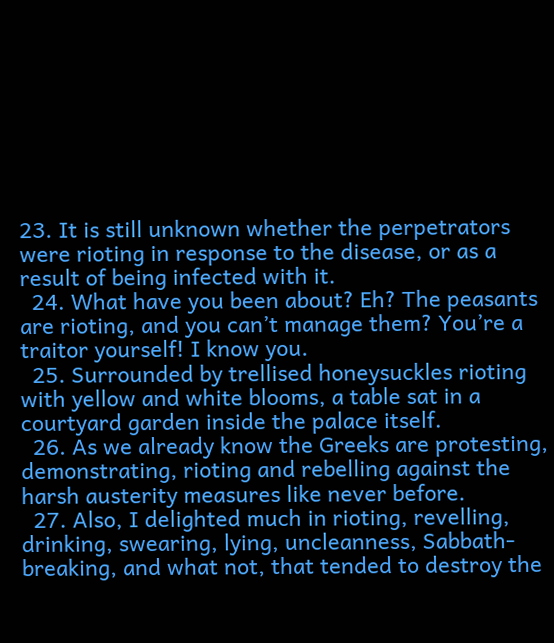23. It is still unknown whether the perpetrators were rioting in response to the disease, or as a result of being infected with it.
  24. What have you been about? Eh? The peasants are rioting, and you can’t manage them? You’re a traitor yourself! I know you.
  25. Surrounded by trellised honeysuckles rioting with yellow and white blooms, a table sat in a courtyard garden inside the palace itself.
  26. As we already know the Greeks are protesting, demonstrating, rioting and rebelling against the harsh austerity measures like never before.
  27. Also, I delighted much in rioting, revelling, drinking, swearing, lying, uncleanness, Sabbath-breaking, and what not, that tended to destroy the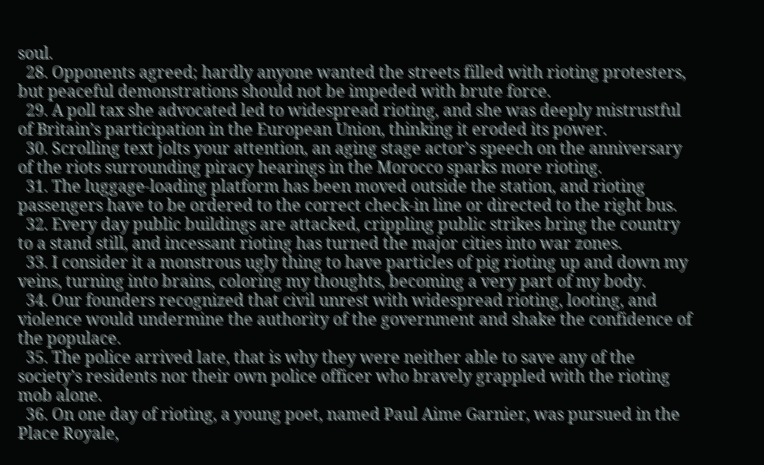soul.
  28. Opponents agreed; hardly anyone wanted the streets filled with rioting protesters, but peaceful demonstrations should not be impeded with brute force.
  29. A poll tax she advocated led to widespread rioting, and she was deeply mistrustful of Britain’s participation in the European Union, thinking it eroded its power.
  30. Scrolling text jolts your attention, an aging stage actor’s speech on the anniversary of the riots surrounding piracy hearings in the Morocco sparks more rioting.
  31. The luggage-loading platform has been moved outside the station, and rioting passengers have to be ordered to the correct check-in line or directed to the right bus.
  32. Every day public buildings are attacked, crippling public strikes bring the country to a stand still, and incessant rioting has turned the major cities into war zones.
  33. I consider it a monstrous ugly thing to have particles of pig rioting up and down my veins, turning into brains, coloring my thoughts, becoming a very part of my body.
  34. Our founders recognized that civil unrest with widespread rioting, looting, and violence would undermine the authority of the government and shake the confidence of the populace.
  35. The police arrived late, that is why they were neither able to save any of the society’s residents nor their own police officer who bravely grappled with the rioting mob alone.
  36. On one day of rioting, a young poet, named Paul Aime Garnier, was pursued in the Place Royale,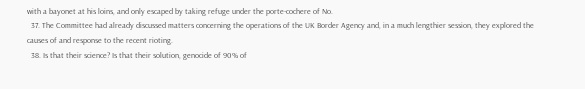with a bayonet at his loins, and only escaped by taking refuge under the porte-cochere of No.
  37. The Committee had already discussed matters concerning the operations of the UK Border Agency and, in a much lengthier session, they explored the causes of and response to the recent rioting.
  38. Is that their science? Is that their solution, genocide of 90% of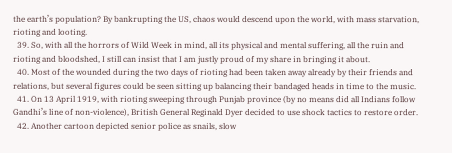the earth’s population? By bankrupting the US, chaos would descend upon the world, with mass starvation, rioting and looting.
  39. So, with all the horrors of Wild Week in mind, all its physical and mental suffering, all the ruin and rioting and bloodshed, I still can insist that I am justly proud of my share in bringing it about.
  40. Most of the wounded during the two days of rioting had been taken away already by their friends and relations, but several figures could be seen sitting up balancing their bandaged heads in time to the music.
  41. On 13 April 1919, with rioting sweeping through Punjab province (by no means did all Indians follow Gandhi’s line of non-violence), British General Reginald Dyer decided to use shock tactics to restore order.
  42. Another cartoon depicted senior police as snails, slow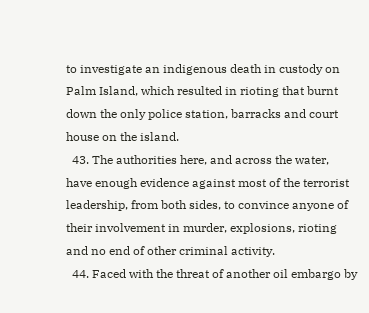to investigate an indigenous death in custody on Palm Island, which resulted in rioting that burnt down the only police station, barracks and court house on the island.
  43. The authorities here, and across the water, have enough evidence against most of the terrorist leadership, from both sides, to convince anyone of their involvement in murder, explosions, rioting and no end of other criminal activity.
  44. Faced with the threat of another oil embargo by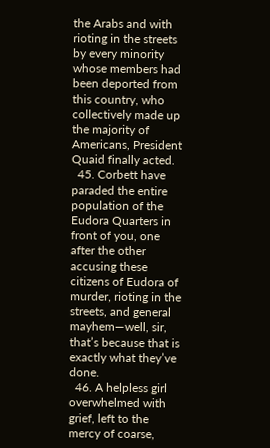the Arabs and with rioting in the streets by every minority whose members had been deported from this country, who collectively made up the majority of Americans, President Quaid finally acted.
  45. Corbett have paraded the entire population of the Eudora Quarters in front of you, one after the other accusing these citizens of Eudora of murder, rioting in the streets, and general mayhem—well, sir, that’s because that is exactly what they’ve done.
  46. A helpless girl overwhelmed with grief, left to the mercy of coarse,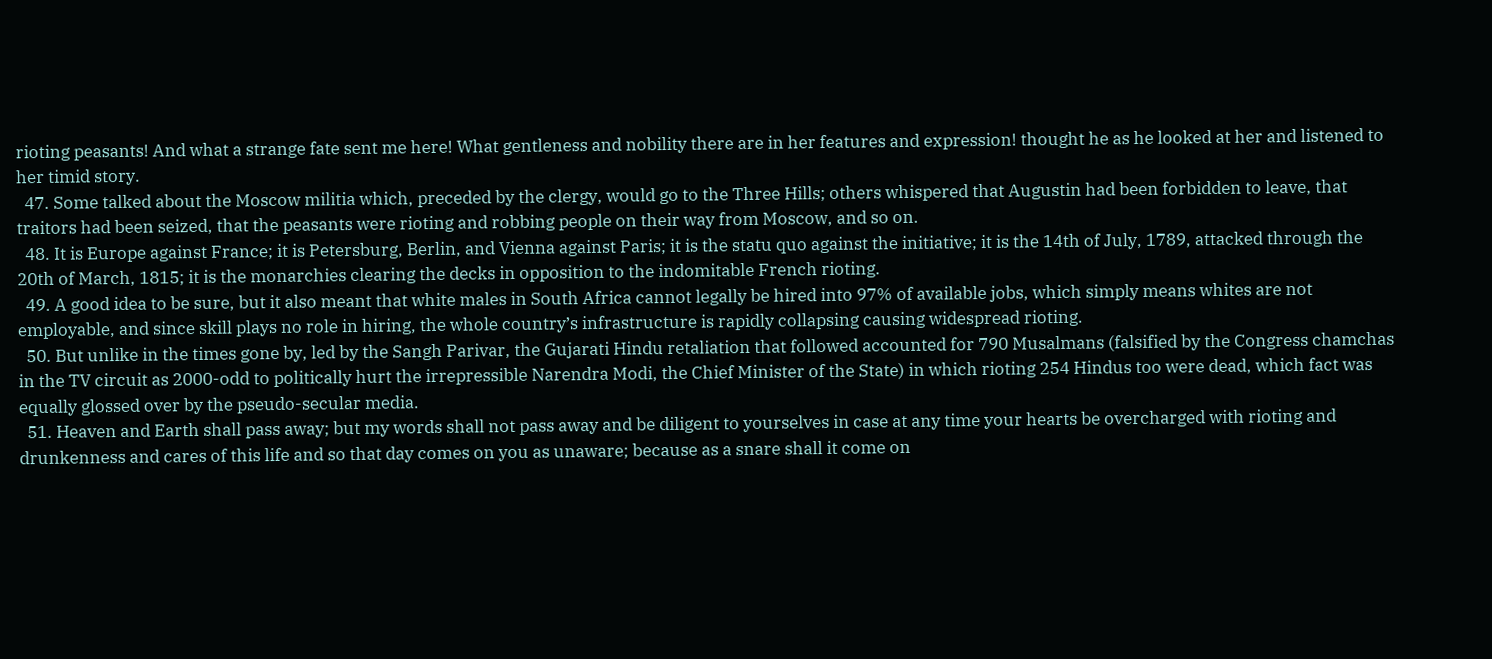rioting peasants! And what a strange fate sent me here! What gentleness and nobility there are in her features and expression! thought he as he looked at her and listened to her timid story.
  47. Some talked about the Moscow militia which, preceded by the clergy, would go to the Three Hills; others whispered that Augustin had been forbidden to leave, that traitors had been seized, that the peasants were rioting and robbing people on their way from Moscow, and so on.
  48. It is Europe against France; it is Petersburg, Berlin, and Vienna against Paris; it is the statu quo against the initiative; it is the 14th of July, 1789, attacked through the 20th of March, 1815; it is the monarchies clearing the decks in opposition to the indomitable French rioting.
  49. A good idea to be sure, but it also meant that white males in South Africa cannot legally be hired into 97% of available jobs, which simply means whites are not employable, and since skill plays no role in hiring, the whole country’s infrastructure is rapidly collapsing causing widespread rioting.
  50. But unlike in the times gone by, led by the Sangh Parivar, the Gujarati Hindu retaliation that followed accounted for 790 Musalmans (falsified by the Congress chamchas in the TV circuit as 2000-odd to politically hurt the irrepressible Narendra Modi, the Chief Minister of the State) in which rioting 254 Hindus too were dead, which fact was equally glossed over by the pseudo-secular media.
  51. Heaven and Earth shall pass away; but my words shall not pass away and be diligent to yourselves in case at any time your hearts be overcharged with rioting and drunkenness and cares of this life and so that day comes on you as unaware; because as a snare shall it come on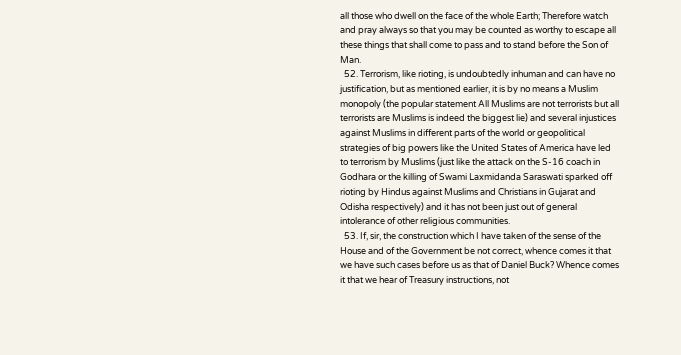all those who dwell on the face of the whole Earth; Therefore watch and pray always so that you may be counted as worthy to escape all these things that shall come to pass and to stand before the Son of Man.
  52. Terrorism, like rioting, is undoubtedly inhuman and can have no justification, but as mentioned earlier, it is by no means a Muslim monopoly (the popular statement All Muslims are not terrorists but all terrorists are Muslims is indeed the biggest lie) and several injustices against Muslims in different parts of the world or geopolitical strategies of big powers like the United States of America have led to terrorism by Muslims (just like the attack on the S-16 coach in Godhara or the killing of Swami Laxmidanda Saraswati sparked off rioting by Hindus against Muslims and Christians in Gujarat and Odisha respectively) and it has not been just out of general intolerance of other religious communities.
  53. If, sir, the construction which I have taken of the sense of the House and of the Government be not correct, whence comes it that we have such cases before us as that of Daniel Buck? Whence comes it that we hear of Treasury instructions, not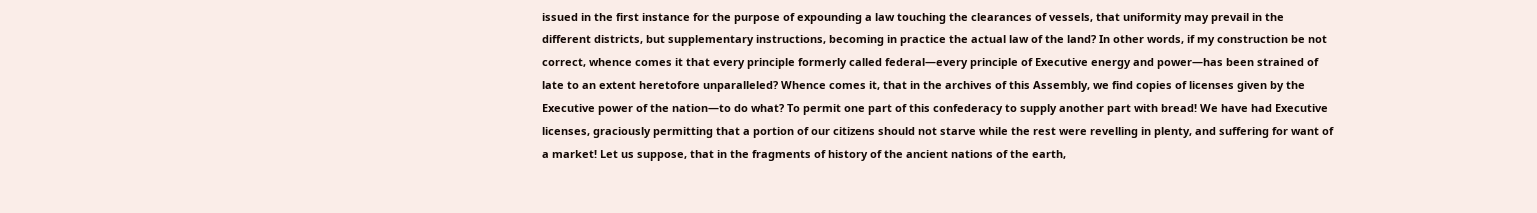issued in the first instance for the purpose of expounding a law touching the clearances of vessels, that uniformity may prevail in the different districts, but supplementary instructions, becoming in practice the actual law of the land? In other words, if my construction be not correct, whence comes it that every principle formerly called federal—every principle of Executive energy and power—has been strained of late to an extent heretofore unparalleled? Whence comes it, that in the archives of this Assembly, we find copies of licenses given by the Executive power of the nation—to do what? To permit one part of this confederacy to supply another part with bread! We have had Executive licenses, graciously permitting that a portion of our citizens should not starve while the rest were revelling in plenty, and suffering for want of a market! Let us suppose, that in the fragments of history of the ancient nations of the earth,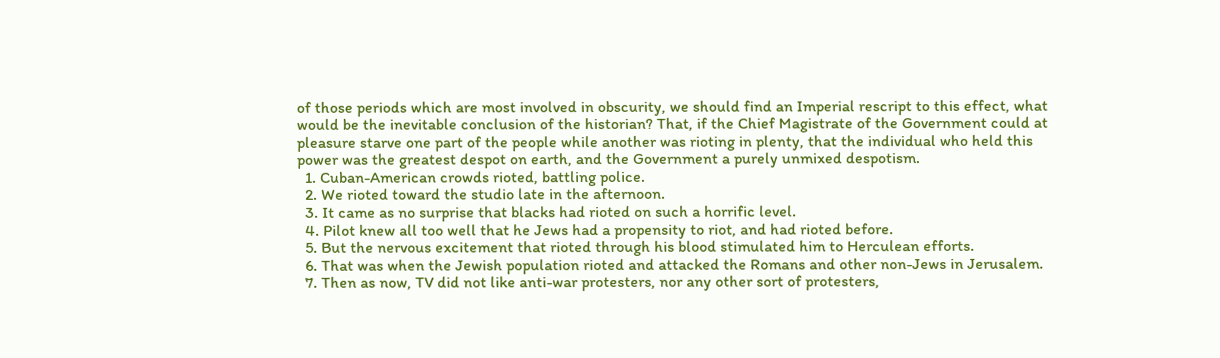of those periods which are most involved in obscurity, we should find an Imperial rescript to this effect, what would be the inevitable conclusion of the historian? That, if the Chief Magistrate of the Government could at pleasure starve one part of the people while another was rioting in plenty, that the individual who held this power was the greatest despot on earth, and the Government a purely unmixed despotism.
  1. Cuban-American crowds rioted, battling police.
  2. We rioted toward the studio late in the afternoon.
  3. It came as no surprise that blacks had rioted on such a horrific level.
  4. Pilot knew all too well that he Jews had a propensity to riot, and had rioted before.
  5. But the nervous excitement that rioted through his blood stimulated him to Herculean efforts.
  6. That was when the Jewish population rioted and attacked the Romans and other non-Jews in Jerusalem.
  7. Then as now, TV did not like anti-war protesters, nor any other sort of protesters,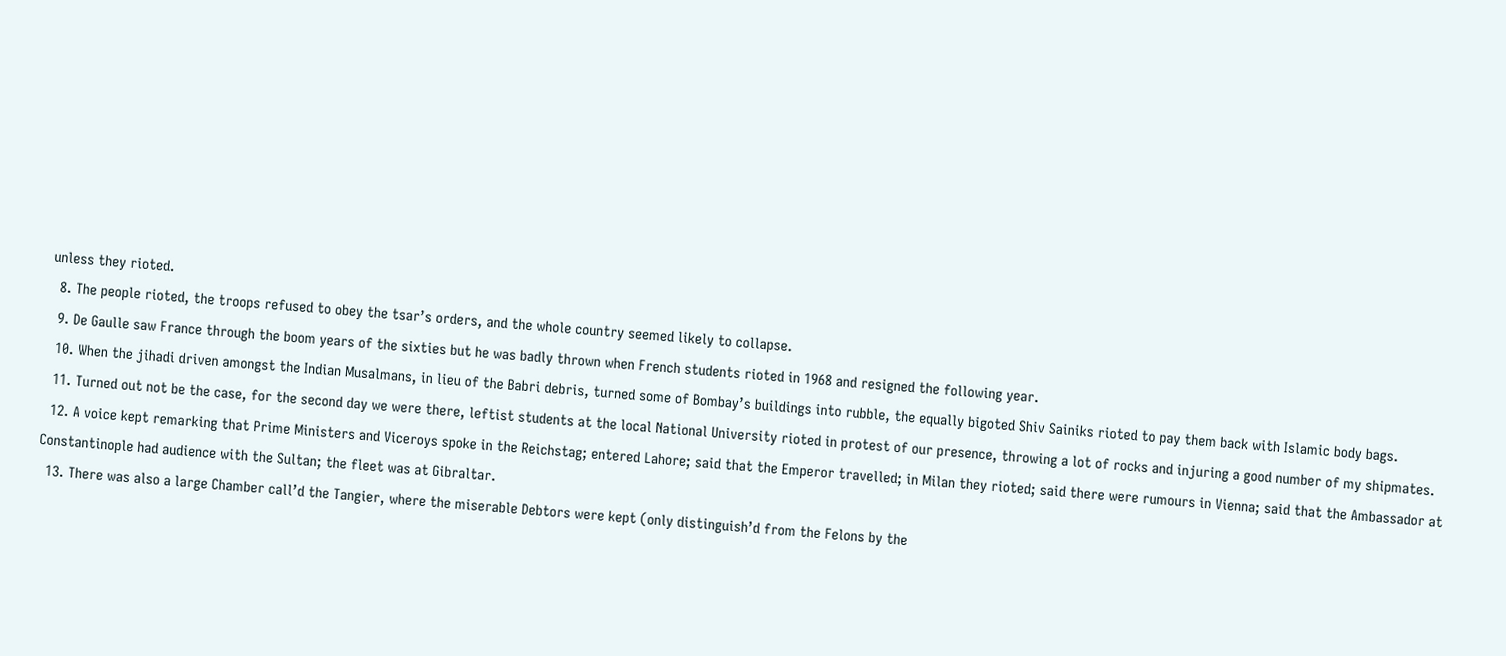unless they rioted.
  8. The people rioted, the troops refused to obey the tsar’s orders, and the whole country seemed likely to collapse.
  9. De Gaulle saw France through the boom years of the sixties but he was badly thrown when French students rioted in 1968 and resigned the following year.
  10. When the jihadi driven amongst the Indian Musalmans, in lieu of the Babri debris, turned some of Bombay’s buildings into rubble, the equally bigoted Shiv Sainiks rioted to pay them back with Islamic body bags.
  11. Turned out not be the case, for the second day we were there, leftist students at the local National University rioted in protest of our presence, throwing a lot of rocks and injuring a good number of my shipmates.
  12. A voice kept remarking that Prime Ministers and Viceroys spoke in the Reichstag; entered Lahore; said that the Emperor travelled; in Milan they rioted; said there were rumours in Vienna; said that the Ambassador at Constantinople had audience with the Sultan; the fleet was at Gibraltar.
  13. There was also a large Chamber call’d the Tangier, where the miserable Debtors were kept (only distinguish’d from the Felons by the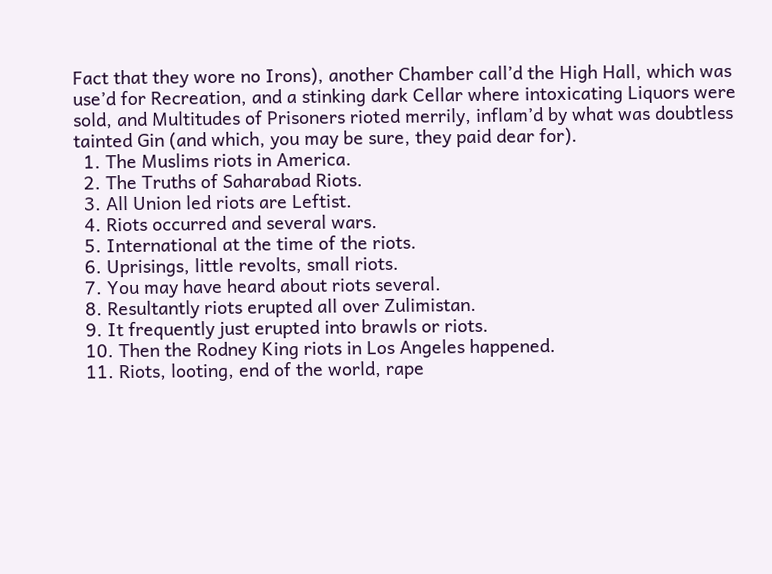Fact that they wore no Irons), another Chamber call’d the High Hall, which was use’d for Recreation, and a stinking dark Cellar where intoxicating Liquors were sold, and Multitudes of Prisoners rioted merrily, inflam’d by what was doubtless tainted Gin (and which, you may be sure, they paid dear for).
  1. The Muslims riots in America.
  2. The Truths of Saharabad Riots.
  3. All Union led riots are Leftist.
  4. Riots occurred and several wars.
  5. International at the time of the riots.
  6. Uprisings, little revolts, small riots.
  7. You may have heard about riots several.
  8. Resultantly riots erupted all over Zulimistan.
  9. It frequently just erupted into brawls or riots.
  10. Then the Rodney King riots in Los Angeles happened.
  11. Riots, looting, end of the world, rape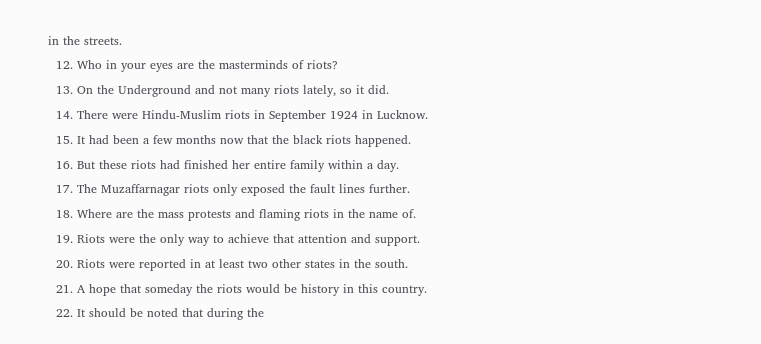in the streets.
  12. Who in your eyes are the masterminds of riots?
  13. On the Underground and not many riots lately, so it did.
  14. There were Hindu-Muslim riots in September 1924 in Lucknow.
  15. It had been a few months now that the black riots happened.
  16. But these riots had finished her entire family within a day.
  17. The Muzaffarnagar riots only exposed the fault lines further.
  18. Where are the mass protests and flaming riots in the name of.
  19. Riots were the only way to achieve that attention and support.
  20. Riots were reported in at least two other states in the south.
  21. A hope that someday the riots would be history in this country.
  22. It should be noted that during the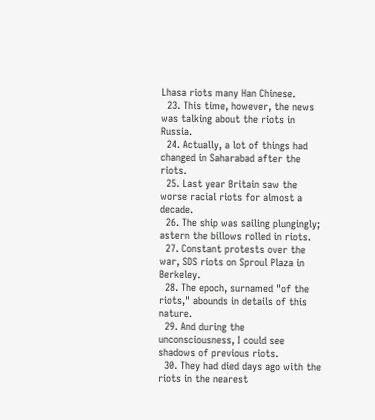Lhasa riots many Han Chinese.
  23. This time, however, the news was talking about the riots in Russia.
  24. Actually, a lot of things had changed in Saharabad after the riots.
  25. Last year Britain saw the worse racial riots for almost a decade.
  26. The ship was sailing plungingly; astern the billows rolled in riots.
  27. Constant protests over the war, SDS riots on Sproul Plaza in Berkeley.
  28. The epoch, surnamed "of the riots," abounds in details of this nature.
  29. And during the unconsciousness, I could see shadows of previous riots.
  30. They had died days ago with the riots in the nearest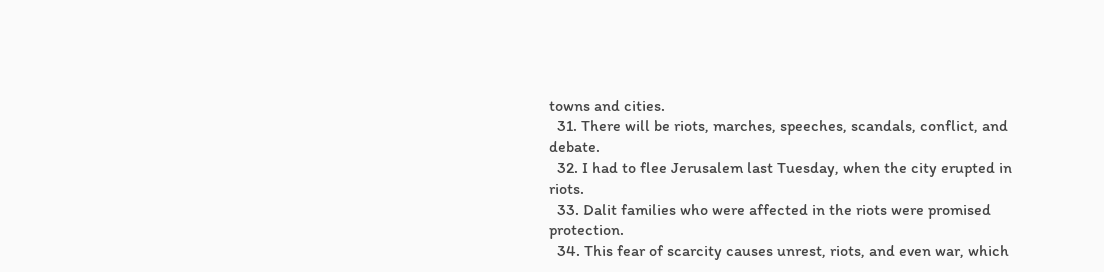towns and cities.
  31. There will be riots, marches, speeches, scandals, conflict, and debate.
  32. I had to flee Jerusalem last Tuesday, when the city erupted in riots.
  33. Dalit families who were affected in the riots were promised protection.
  34. This fear of scarcity causes unrest, riots, and even war, which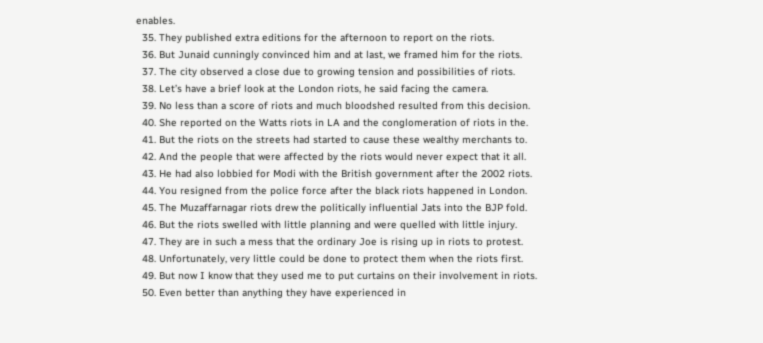enables.
  35. They published extra editions for the afternoon to report on the riots.
  36. But Junaid cunningly convinced him and at last, we framed him for the riots.
  37. The city observed a close due to growing tension and possibilities of riots.
  38. Let’s have a brief look at the London riots, he said facing the camera.
  39. No less than a score of riots and much bloodshed resulted from this decision.
  40. She reported on the Watts riots in LA and the conglomeration of riots in the.
  41. But the riots on the streets had started to cause these wealthy merchants to.
  42. And the people that were affected by the riots would never expect that it all.
  43. He had also lobbied for Modi with the British government after the 2002 riots.
  44. You resigned from the police force after the black riots happened in London.
  45. The Muzaffarnagar riots drew the politically influential Jats into the BJP fold.
  46. But the riots swelled with little planning and were quelled with little injury.
  47. They are in such a mess that the ordinary Joe is rising up in riots to protest.
  48. Unfortunately, very little could be done to protect them when the riots first.
  49. But now I know that they used me to put curtains on their involvement in riots.
  50. Even better than anything they have experienced in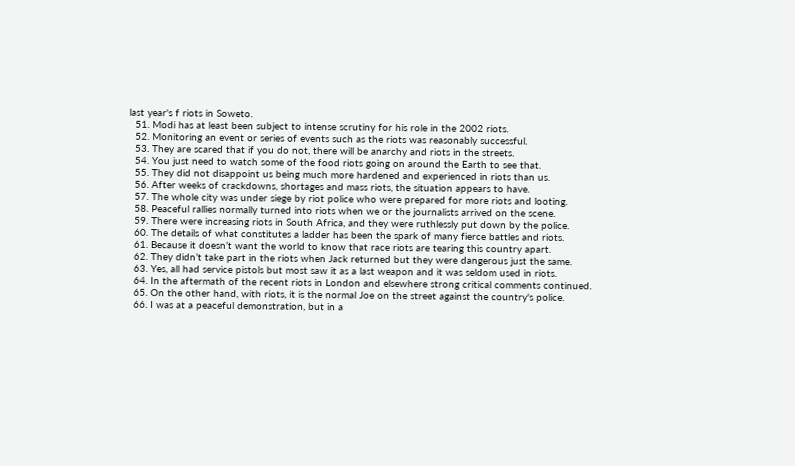last year's f riots in Soweto.
  51. Modi has at least been subject to intense scrutiny for his role in the 2002 riots.
  52. Monitoring an event or series of events such as the riots was reasonably successful.
  53. They are scared that if you do not, there will be anarchy and riots in the streets.
  54. You just need to watch some of the food riots going on around the Earth to see that.
  55. They did not disappoint us being much more hardened and experienced in riots than us.
  56. After weeks of crackdowns, shortages and mass riots, the situation appears to have.
  57. The whole city was under siege by riot police who were prepared for more riots and looting.
  58. Peaceful rallies normally turned into riots when we or the journalists arrived on the scene.
  59. There were increasing riots in South Africa, and they were ruthlessly put down by the police.
  60. The details of what constitutes a ladder has been the spark of many fierce battles and riots.
  61. Because it doesn’t want the world to know that race riots are tearing this country apart.
  62. They didn’t take part in the riots when Jack returned but they were dangerous just the same.
  63. Yes, all had service pistols but most saw it as a last weapon and it was seldom used in riots.
  64. In the aftermath of the recent riots in London and elsewhere strong critical comments continued.
  65. On the other hand, with riots, it is the normal Joe on the street against the country's police.
  66. I was at a peaceful demonstration, but in a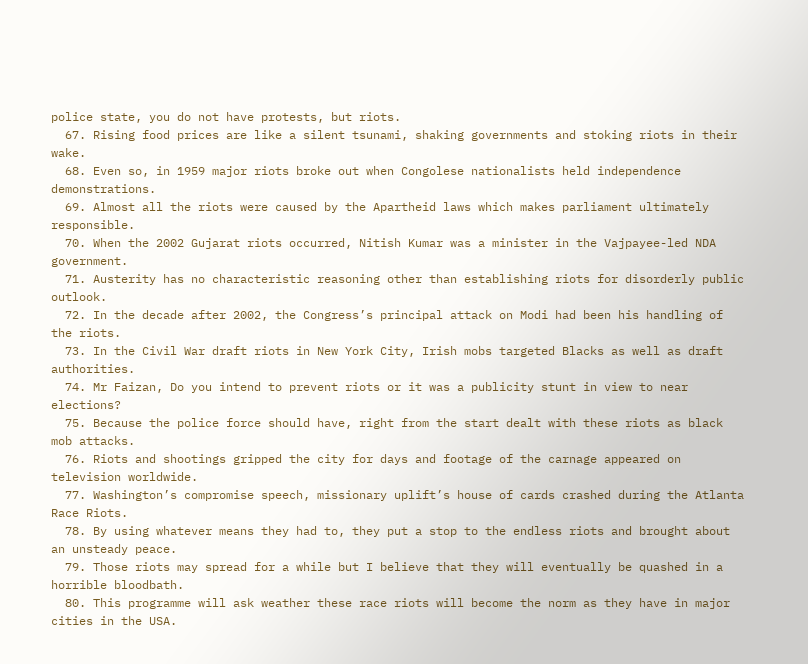police state, you do not have protests, but riots.
  67. Rising food prices are like a silent tsunami, shaking governments and stoking riots in their wake.
  68. Even so, in 1959 major riots broke out when Congolese nationalists held independence demonstrations.
  69. Almost all the riots were caused by the Apartheid laws which makes parliament ultimately responsible.
  70. When the 2002 Gujarat riots occurred, Nitish Kumar was a minister in the Vajpayee-led NDA government.
  71. Austerity has no characteristic reasoning other than establishing riots for disorderly public outlook.
  72. In the decade after 2002, the Congress’s principal attack on Modi had been his handling of the riots.
  73. In the Civil War draft riots in New York City, Irish mobs targeted Blacks as well as draft authorities.
  74. Mr Faizan, Do you intend to prevent riots or it was a publicity stunt in view to near elections?
  75. Because the police force should have, right from the start dealt with these riots as black mob attacks.
  76. Riots and shootings gripped the city for days and footage of the carnage appeared on television worldwide.
  77. Washington’s compromise speech, missionary uplift’s house of cards crashed during the Atlanta Race Riots.
  78. By using whatever means they had to, they put a stop to the endless riots and brought about an unsteady peace.
  79. Those riots may spread for a while but I believe that they will eventually be quashed in a horrible bloodbath.
  80. This programme will ask weather these race riots will become the norm as they have in major cities in the USA.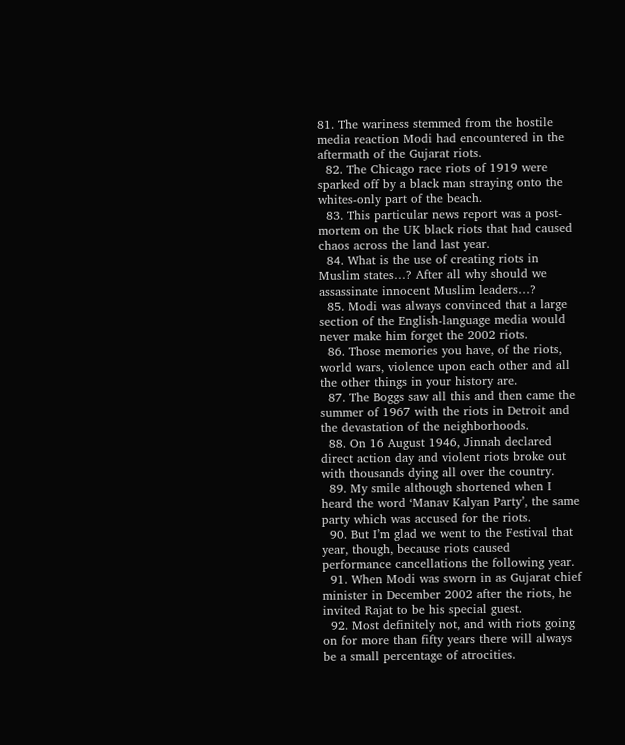81. The wariness stemmed from the hostile media reaction Modi had encountered in the aftermath of the Gujarat riots.
  82. The Chicago race riots of 1919 were sparked off by a black man straying onto the whites-only part of the beach.
  83. This particular news report was a post-mortem on the UK black riots that had caused chaos across the land last year.
  84. What is the use of creating riots in Muslim states…? After all why should we assassinate innocent Muslim leaders…?
  85. Modi was always convinced that a large section of the English-language media would never make him forget the 2002 riots.
  86. Those memories you have, of the riots, world wars, violence upon each other and all the other things in your history are.
  87. The Boggs saw all this and then came the summer of 1967 with the riots in Detroit and the devastation of the neighborhoods.
  88. On 16 August 1946, Jinnah declared direct action day and violent riots broke out with thousands dying all over the country.
  89. My smile although shortened when I heard the word ‘Manav Kalyan Party’, the same party which was accused for the riots.
  90. But I’m glad we went to the Festival that year, though, because riots caused performance cancellations the following year.
  91. When Modi was sworn in as Gujarat chief minister in December 2002 after the riots, he invited Rajat to be his special guest.
  92. Most definitely not, and with riots going on for more than fifty years there will always be a small percentage of atrocities.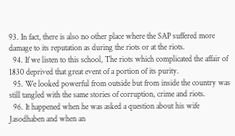93. In fact, there is also no other place where the SAP suffered more damage to its reputation as during the riots or at the riots.
  94. If we listen to this school, The riots which complicated the affair of 1830 deprived that great event of a portion of its purity.
  95. We looked powerful from outside but from inside the country was still tangled with the same stories of corruption, crime and riots.
  96. It happened when he was asked a question about his wife Jasodhaben and when an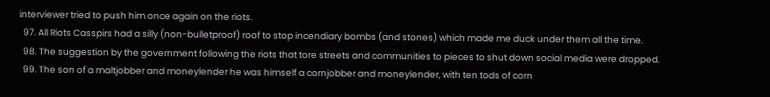interviewer tried to push him once again on the riots.
  97. All Riots Casspirs had a silly (non-bulletproof) roof to stop incendiary bombs (and stones) which made me duck under them all the time.
  98. The suggestion by the government following the riots that tore streets and communities to pieces to shut down social media were dropped.
  99. The son of a maltjobber and moneylender he was himself a cornjobber and moneylender, with ten tods of corn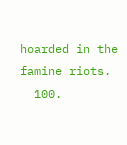hoarded in the famine riots.
  100.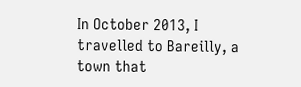In October 2013, I travelled to Bareilly, a town that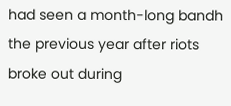had seen a month-long bandh the previous year after riots broke out during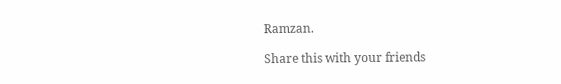Ramzan.

Share this with your friends